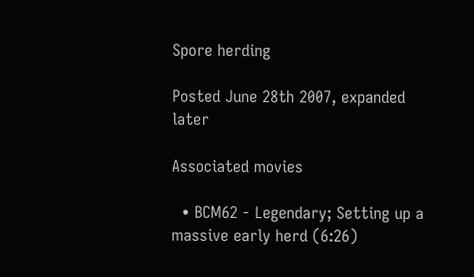Spore herding

Posted June 28th 2007, expanded later

Associated movies

  • BCM62 - Legendary; Setting up a massive early herd (6:26)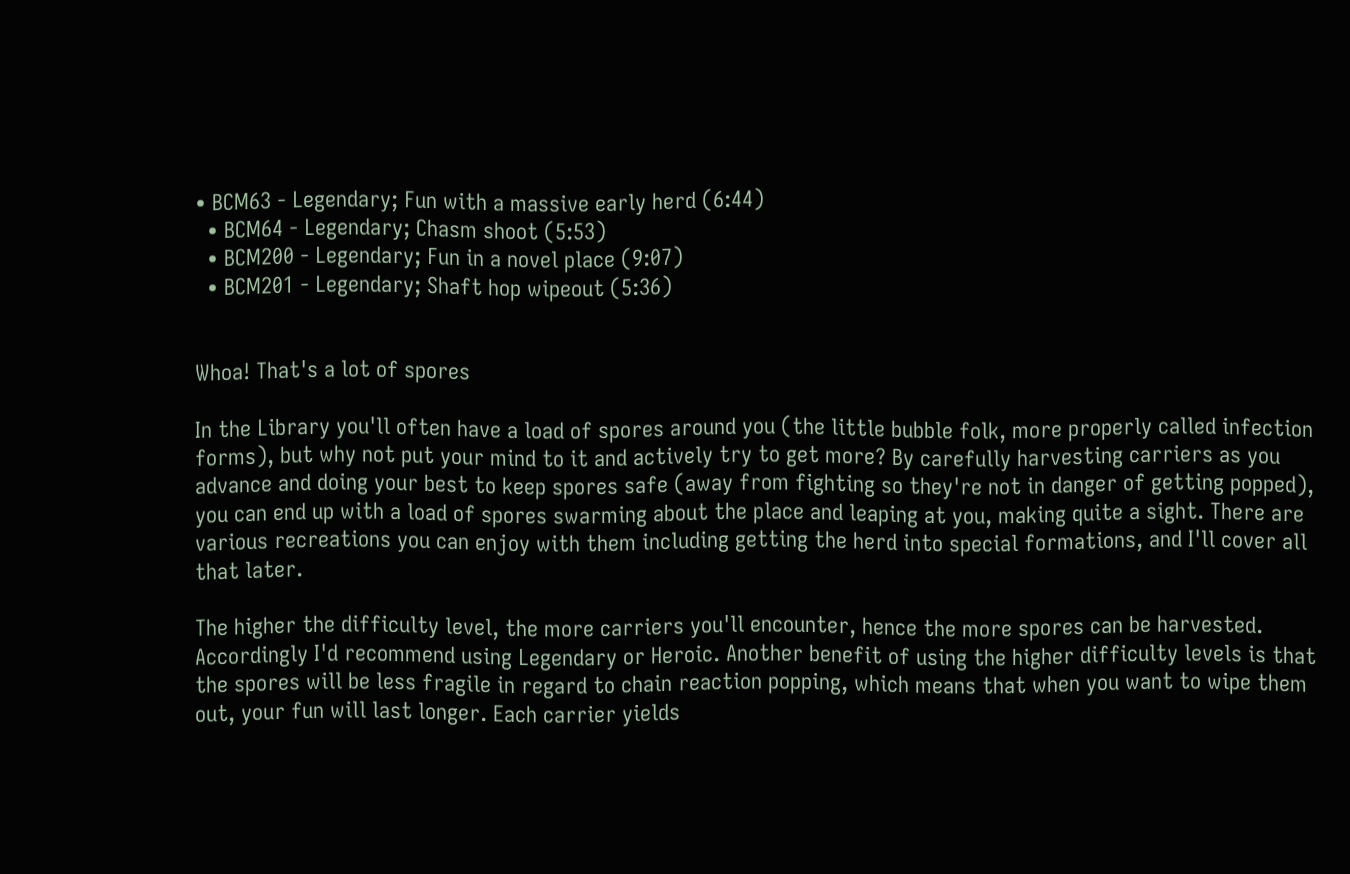• BCM63 - Legendary; Fun with a massive early herd (6:44)
  • BCM64 - Legendary; Chasm shoot (5:53)
  • BCM200 - Legendary; Fun in a novel place (9:07)
  • BCM201 - Legendary; Shaft hop wipeout (5:36)


Whoa! That's a lot of spores

In the Library you'll often have a load of spores around you (the little bubble folk, more properly called infection forms), but why not put your mind to it and actively try to get more? By carefully harvesting carriers as you advance and doing your best to keep spores safe (away from fighting so they're not in danger of getting popped), you can end up with a load of spores swarming about the place and leaping at you, making quite a sight. There are various recreations you can enjoy with them including getting the herd into special formations, and I'll cover all that later.

The higher the difficulty level, the more carriers you'll encounter, hence the more spores can be harvested. Accordingly I'd recommend using Legendary or Heroic. Another benefit of using the higher difficulty levels is that the spores will be less fragile in regard to chain reaction popping, which means that when you want to wipe them out, your fun will last longer. Each carrier yields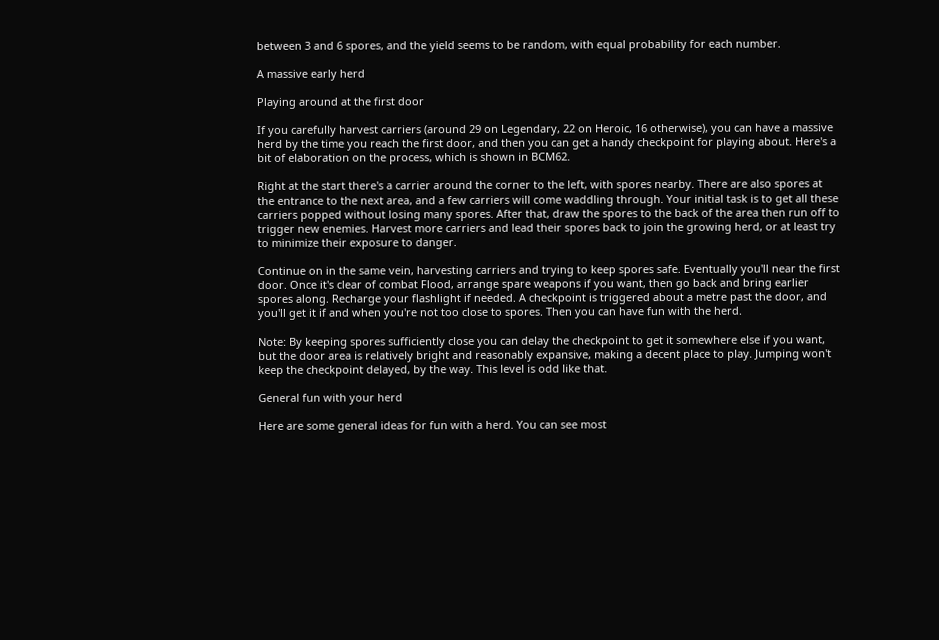between 3 and 6 spores, and the yield seems to be random, with equal probability for each number.

A massive early herd

Playing around at the first door

If you carefully harvest carriers (around 29 on Legendary, 22 on Heroic, 16 otherwise), you can have a massive herd by the time you reach the first door, and then you can get a handy checkpoint for playing about. Here's a bit of elaboration on the process, which is shown in BCM62.

Right at the start there's a carrier around the corner to the left, with spores nearby. There are also spores at the entrance to the next area, and a few carriers will come waddling through. Your initial task is to get all these carriers popped without losing many spores. After that, draw the spores to the back of the area then run off to trigger new enemies. Harvest more carriers and lead their spores back to join the growing herd, or at least try to minimize their exposure to danger.

Continue on in the same vein, harvesting carriers and trying to keep spores safe. Eventually you'll near the first door. Once it's clear of combat Flood, arrange spare weapons if you want, then go back and bring earlier spores along. Recharge your flashlight if needed. A checkpoint is triggered about a metre past the door, and you'll get it if and when you're not too close to spores. Then you can have fun with the herd.

Note: By keeping spores sufficiently close you can delay the checkpoint to get it somewhere else if you want, but the door area is relatively bright and reasonably expansive, making a decent place to play. Jumping won't keep the checkpoint delayed, by the way. This level is odd like that.

General fun with your herd

Here are some general ideas for fun with a herd. You can see most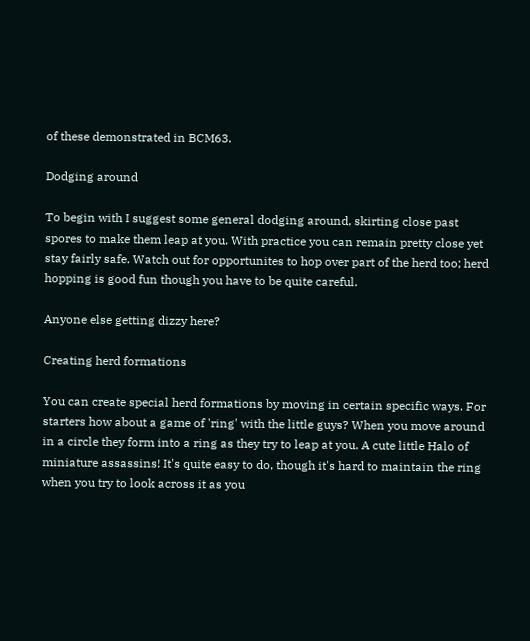of these demonstrated in BCM63.

Dodging around

To begin with I suggest some general dodging around, skirting close past spores to make them leap at you. With practice you can remain pretty close yet stay fairly safe. Watch out for opportunites to hop over part of the herd too; herd hopping is good fun though you have to be quite careful.

Anyone else getting dizzy here?

Creating herd formations

You can create special herd formations by moving in certain specific ways. For starters how about a game of 'ring' with the little guys? When you move around in a circle they form into a ring as they try to leap at you. A cute little Halo of miniature assassins! It's quite easy to do, though it's hard to maintain the ring when you try to look across it as you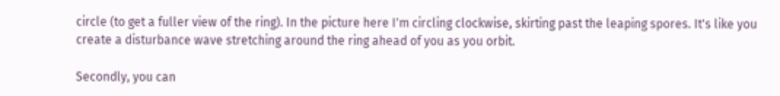circle (to get a fuller view of the ring). In the picture here I'm circling clockwise, skirting past the leaping spores. It's like you create a disturbance wave stretching around the ring ahead of you as you orbit.

Secondly, you can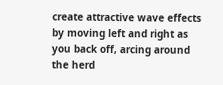create attractive wave effects by moving left and right as you back off, arcing around the herd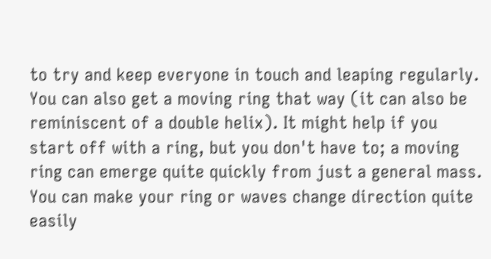to try and keep everyone in touch and leaping regularly. You can also get a moving ring that way (it can also be reminiscent of a double helix). It might help if you start off with a ring, but you don't have to; a moving ring can emerge quite quickly from just a general mass. You can make your ring or waves change direction quite easily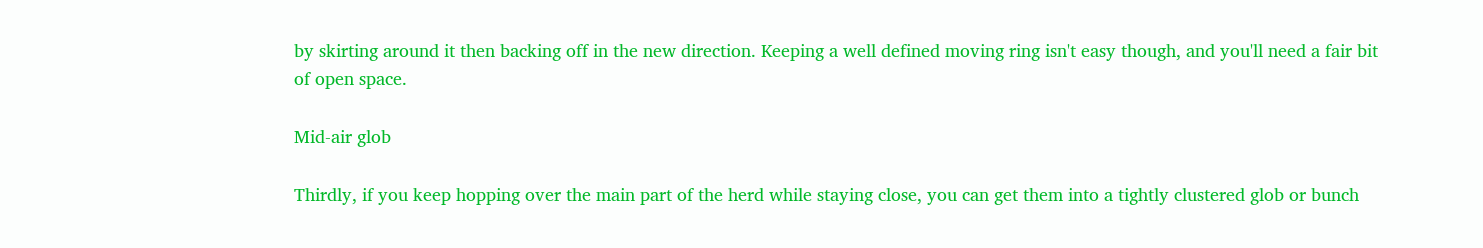by skirting around it then backing off in the new direction. Keeping a well defined moving ring isn't easy though, and you'll need a fair bit of open space.

Mid-air glob

Thirdly, if you keep hopping over the main part of the herd while staying close, you can get them into a tightly clustered glob or bunch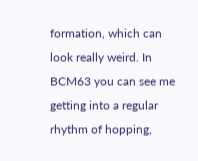formation, which can look really weird. In BCM63 you can see me getting into a regular rhythm of hopping,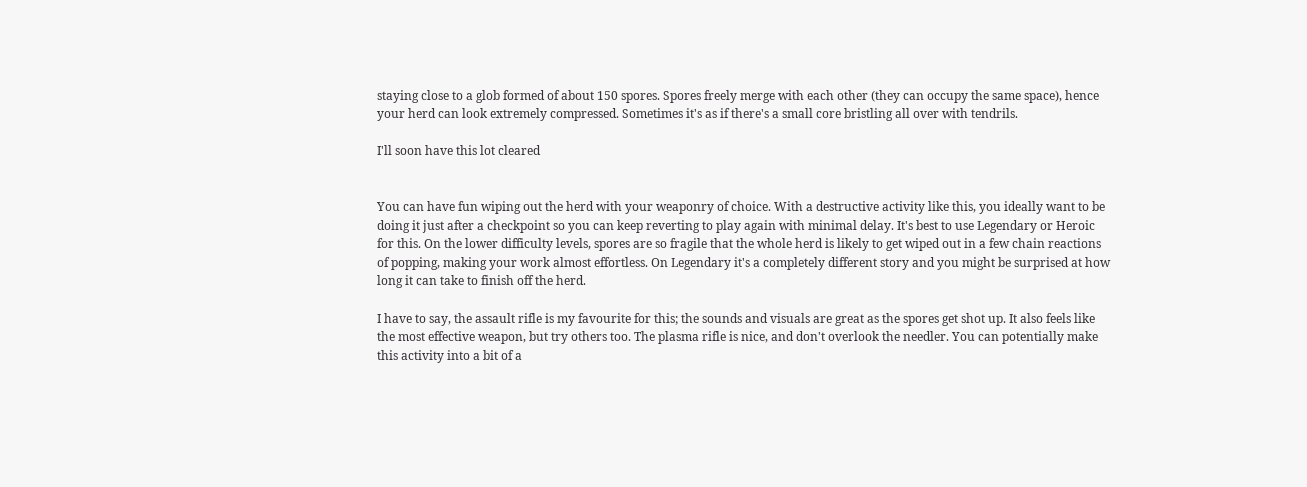staying close to a glob formed of about 150 spores. Spores freely merge with each other (they can occupy the same space), hence your herd can look extremely compressed. Sometimes it's as if there's a small core bristling all over with tendrils.

I'll soon have this lot cleared


You can have fun wiping out the herd with your weaponry of choice. With a destructive activity like this, you ideally want to be doing it just after a checkpoint so you can keep reverting to play again with minimal delay. It's best to use Legendary or Heroic for this. On the lower difficulty levels, spores are so fragile that the whole herd is likely to get wiped out in a few chain reactions of popping, making your work almost effortless. On Legendary it's a completely different story and you might be surprised at how long it can take to finish off the herd.

I have to say, the assault rifle is my favourite for this; the sounds and visuals are great as the spores get shot up. It also feels like the most effective weapon, but try others too. The plasma rifle is nice, and don't overlook the needler. You can potentially make this activity into a bit of a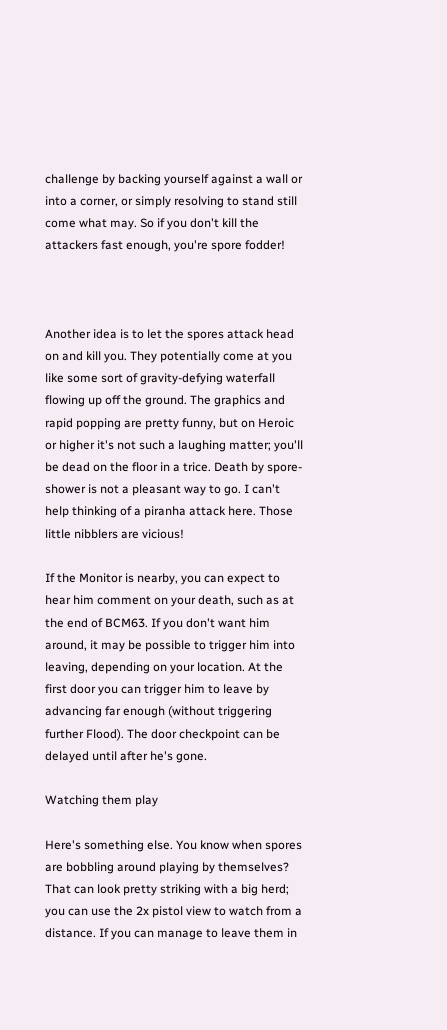challenge by backing yourself against a wall or into a corner, or simply resolving to stand still come what may. So if you don't kill the attackers fast enough, you're spore fodder!



Another idea is to let the spores attack head on and kill you. They potentially come at you like some sort of gravity-defying waterfall flowing up off the ground. The graphics and rapid popping are pretty funny, but on Heroic or higher it's not such a laughing matter; you'll be dead on the floor in a trice. Death by spore-shower is not a pleasant way to go. I can't help thinking of a piranha attack here. Those little nibblers are vicious!

If the Monitor is nearby, you can expect to hear him comment on your death, such as at the end of BCM63. If you don't want him around, it may be possible to trigger him into leaving, depending on your location. At the first door you can trigger him to leave by advancing far enough (without triggering further Flood). The door checkpoint can be delayed until after he's gone.

Watching them play

Here's something else. You know when spores are bobbling around playing by themselves? That can look pretty striking with a big herd; you can use the 2x pistol view to watch from a distance. If you can manage to leave them in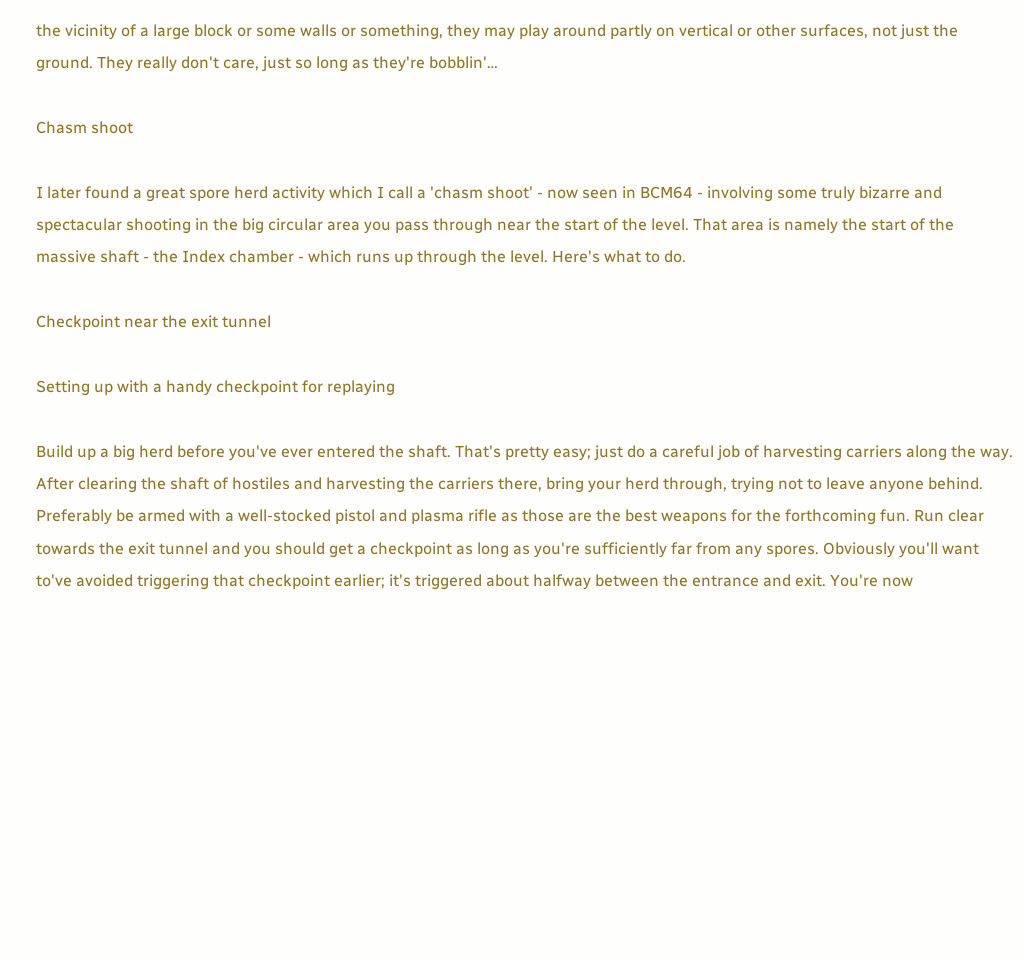the vicinity of a large block or some walls or something, they may play around partly on vertical or other surfaces, not just the ground. They really don't care, just so long as they're bobblin'…

Chasm shoot

I later found a great spore herd activity which I call a 'chasm shoot' - now seen in BCM64 - involving some truly bizarre and spectacular shooting in the big circular area you pass through near the start of the level. That area is namely the start of the massive shaft - the Index chamber - which runs up through the level. Here's what to do.

Checkpoint near the exit tunnel

Setting up with a handy checkpoint for replaying

Build up a big herd before you've ever entered the shaft. That's pretty easy; just do a careful job of harvesting carriers along the way. After clearing the shaft of hostiles and harvesting the carriers there, bring your herd through, trying not to leave anyone behind. Preferably be armed with a well-stocked pistol and plasma rifle as those are the best weapons for the forthcoming fun. Run clear towards the exit tunnel and you should get a checkpoint as long as you're sufficiently far from any spores. Obviously you'll want to've avoided triggering that checkpoint earlier; it's triggered about halfway between the entrance and exit. You're now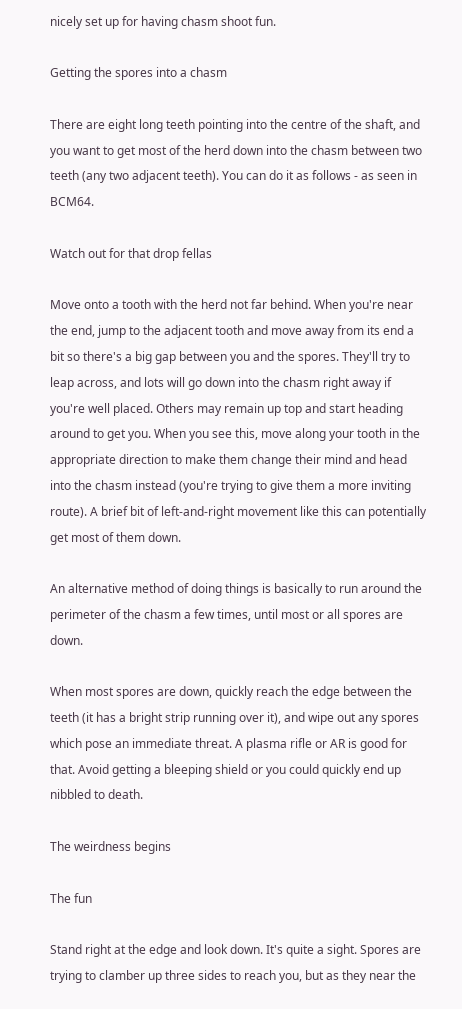nicely set up for having chasm shoot fun.

Getting the spores into a chasm

There are eight long teeth pointing into the centre of the shaft, and you want to get most of the herd down into the chasm between two teeth (any two adjacent teeth). You can do it as follows - as seen in BCM64.

Watch out for that drop fellas

Move onto a tooth with the herd not far behind. When you're near the end, jump to the adjacent tooth and move away from its end a bit so there's a big gap between you and the spores. They'll try to leap across, and lots will go down into the chasm right away if you're well placed. Others may remain up top and start heading around to get you. When you see this, move along your tooth in the appropriate direction to make them change their mind and head into the chasm instead (you're trying to give them a more inviting route). A brief bit of left-and-right movement like this can potentially get most of them down.

An alternative method of doing things is basically to run around the perimeter of the chasm a few times, until most or all spores are down.

When most spores are down, quickly reach the edge between the teeth (it has a bright strip running over it), and wipe out any spores which pose an immediate threat. A plasma rifle or AR is good for that. Avoid getting a bleeping shield or you could quickly end up nibbled to death.

The weirdness begins

The fun

Stand right at the edge and look down. It's quite a sight. Spores are trying to clamber up three sides to reach you, but as they near the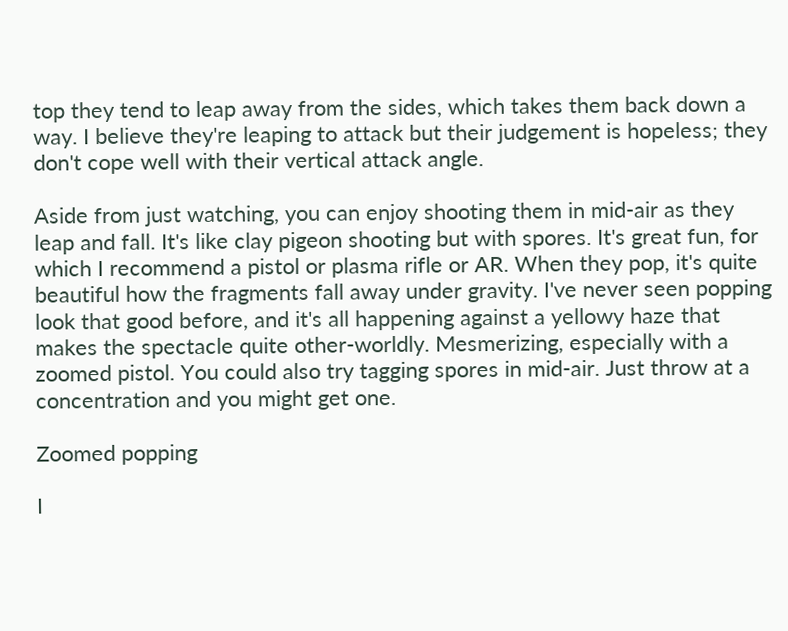top they tend to leap away from the sides, which takes them back down a way. I believe they're leaping to attack but their judgement is hopeless; they don't cope well with their vertical attack angle.

Aside from just watching, you can enjoy shooting them in mid-air as they leap and fall. It's like clay pigeon shooting but with spores. It's great fun, for which I recommend a pistol or plasma rifle or AR. When they pop, it's quite beautiful how the fragments fall away under gravity. I've never seen popping look that good before, and it's all happening against a yellowy haze that makes the spectacle quite other-worldly. Mesmerizing, especially with a zoomed pistol. You could also try tagging spores in mid-air. Just throw at a concentration and you might get one.

Zoomed popping

I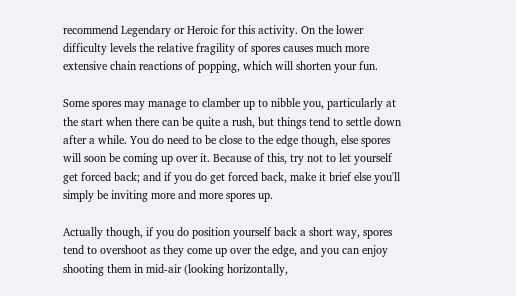recommend Legendary or Heroic for this activity. On the lower difficulty levels the relative fragility of spores causes much more extensive chain reactions of popping, which will shorten your fun.

Some spores may manage to clamber up to nibble you, particularly at the start when there can be quite a rush, but things tend to settle down after a while. You do need to be close to the edge though, else spores will soon be coming up over it. Because of this, try not to let yourself get forced back; and if you do get forced back, make it brief else you'll simply be inviting more and more spores up.

Actually though, if you do position yourself back a short way, spores tend to overshoot as they come up over the edge, and you can enjoy shooting them in mid-air (looking horizontally,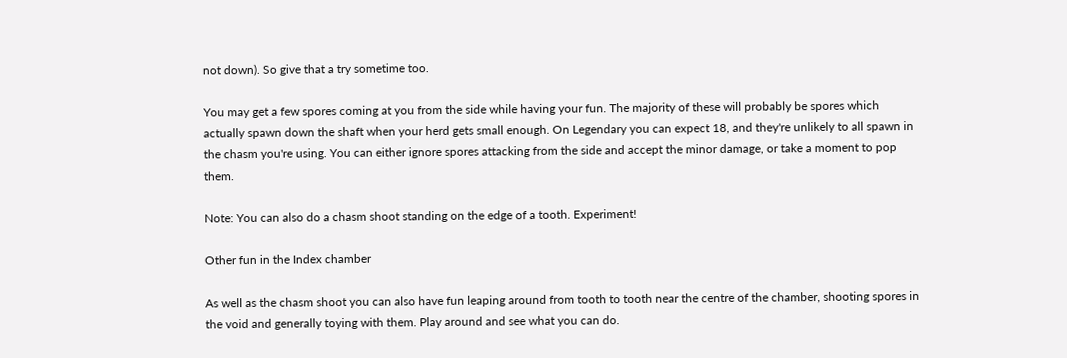not down). So give that a try sometime too.

You may get a few spores coming at you from the side while having your fun. The majority of these will probably be spores which actually spawn down the shaft when your herd gets small enough. On Legendary you can expect 18, and they're unlikely to all spawn in the chasm you're using. You can either ignore spores attacking from the side and accept the minor damage, or take a moment to pop them.

Note: You can also do a chasm shoot standing on the edge of a tooth. Experiment!

Other fun in the Index chamber

As well as the chasm shoot you can also have fun leaping around from tooth to tooth near the centre of the chamber, shooting spores in the void and generally toying with them. Play around and see what you can do.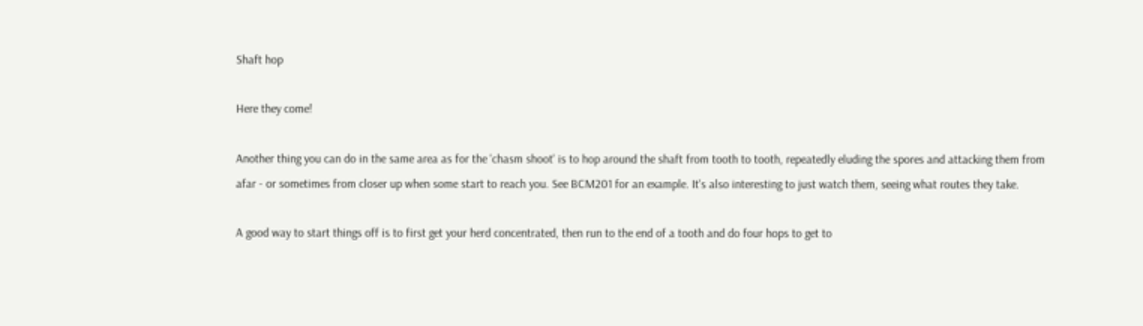Shaft hop

Here they come!

Another thing you can do in the same area as for the 'chasm shoot' is to hop around the shaft from tooth to tooth, repeatedly eluding the spores and attacking them from afar - or sometimes from closer up when some start to reach you. See BCM201 for an example. It's also interesting to just watch them, seeing what routes they take.

A good way to start things off is to first get your herd concentrated, then run to the end of a tooth and do four hops to get to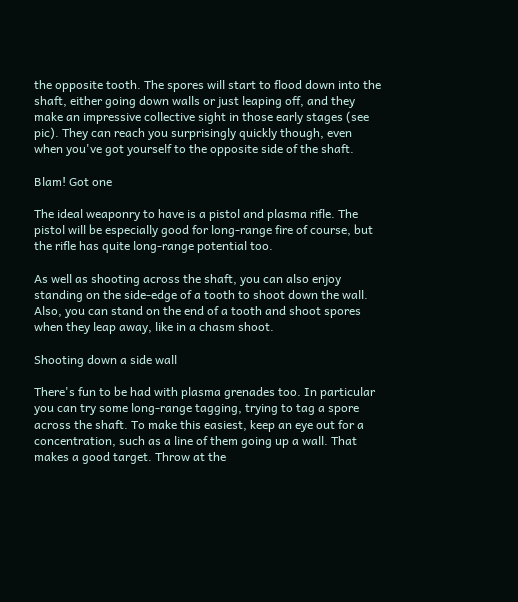the opposite tooth. The spores will start to flood down into the shaft, either going down walls or just leaping off, and they make an impressive collective sight in those early stages (see pic). They can reach you surprisingly quickly though, even when you've got yourself to the opposite side of the shaft.

Blam! Got one

The ideal weaponry to have is a pistol and plasma rifle. The pistol will be especially good for long-range fire of course, but the rifle has quite long-range potential too.

As well as shooting across the shaft, you can also enjoy standing on the side-edge of a tooth to shoot down the wall. Also, you can stand on the end of a tooth and shoot spores when they leap away, like in a chasm shoot.

Shooting down a side wall

There's fun to be had with plasma grenades too. In particular you can try some long-range tagging, trying to tag a spore across the shaft. To make this easiest, keep an eye out for a concentration, such as a line of them going up a wall. That makes a good target. Throw at the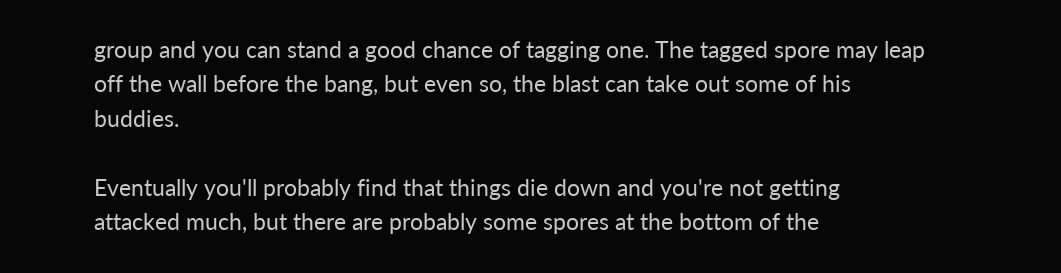group and you can stand a good chance of tagging one. The tagged spore may leap off the wall before the bang, but even so, the blast can take out some of his buddies.

Eventually you'll probably find that things die down and you're not getting attacked much, but there are probably some spores at the bottom of the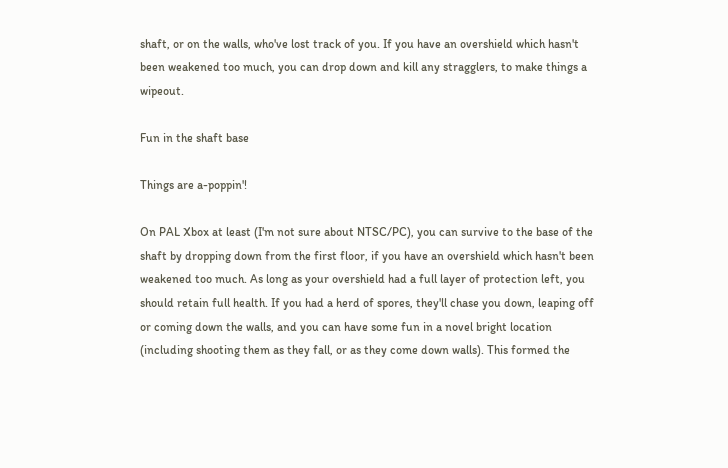shaft, or on the walls, who've lost track of you. If you have an overshield which hasn't been weakened too much, you can drop down and kill any stragglers, to make things a wipeout.

Fun in the shaft base

Things are a-poppin'!

On PAL Xbox at least (I'm not sure about NTSC/PC), you can survive to the base of the shaft by dropping down from the first floor, if you have an overshield which hasn't been weakened too much. As long as your overshield had a full layer of protection left, you should retain full health. If you had a herd of spores, they'll chase you down, leaping off or coming down the walls, and you can have some fun in a novel bright location (including shooting them as they fall, or as they come down walls). This formed the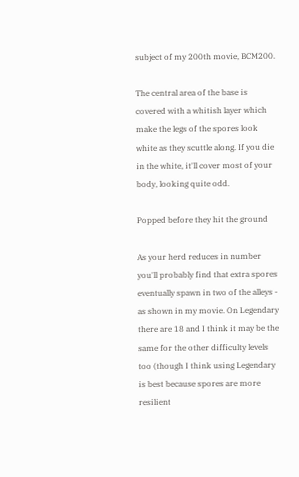subject of my 200th movie, BCM200.

The central area of the base is covered with a whitish layer which make the legs of the spores look white as they scuttle along. If you die in the white, it'll cover most of your body, looking quite odd.

Popped before they hit the ground

As your herd reduces in number you'll probably find that extra spores eventually spawn in two of the alleys - as shown in my movie. On Legendary there are 18 and I think it may be the same for the other difficulty levels too (though I think using Legendary is best because spores are more resilient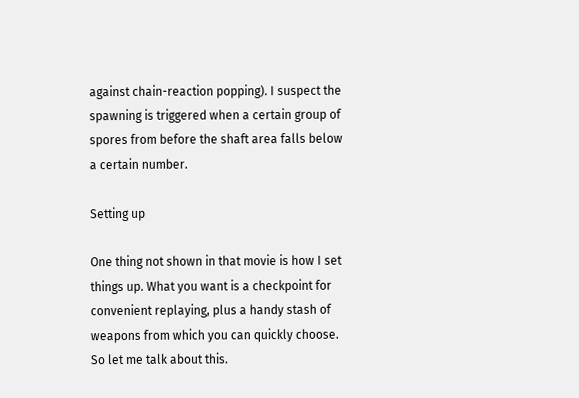against chain-reaction popping). I suspect the spawning is triggered when a certain group of spores from before the shaft area falls below a certain number.

Setting up

One thing not shown in that movie is how I set things up. What you want is a checkpoint for convenient replaying, plus a handy stash of weapons from which you can quickly choose. So let me talk about this.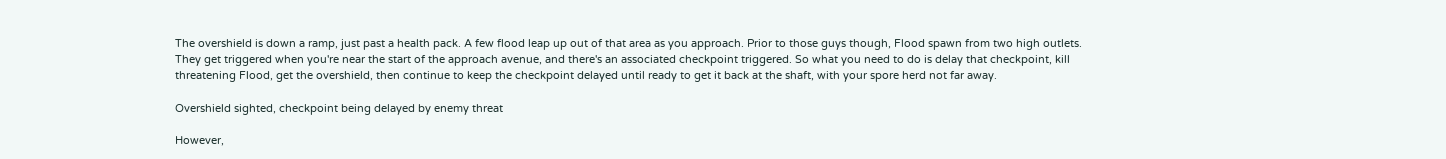The overshield is down a ramp, just past a health pack. A few flood leap up out of that area as you approach. Prior to those guys though, Flood spawn from two high outlets. They get triggered when you're near the start of the approach avenue, and there's an associated checkpoint triggered. So what you need to do is delay that checkpoint, kill threatening Flood, get the overshield, then continue to keep the checkpoint delayed until ready to get it back at the shaft, with your spore herd not far away.

Overshield sighted, checkpoint being delayed by enemy threat

However,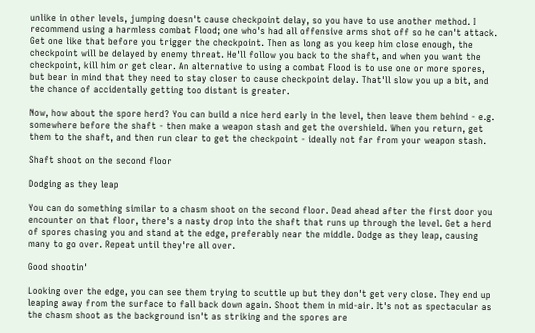unlike in other levels, jumping doesn't cause checkpoint delay, so you have to use another method. I recommend using a harmless combat Flood; one who's had all offensive arms shot off so he can't attack. Get one like that before you trigger the checkpoint. Then as long as you keep him close enough, the checkpoint will be delayed by enemy threat. He'll follow you back to the shaft, and when you want the checkpoint, kill him or get clear. An alternative to using a combat Flood is to use one or more spores, but bear in mind that they need to stay closer to cause checkpoint delay. That'll slow you up a bit, and the chance of accidentally getting too distant is greater.

Now, how about the spore herd? You can build a nice herd early in the level, then leave them behind - e.g. somewhere before the shaft - then make a weapon stash and get the overshield. When you return, get them to the shaft, and then run clear to get the checkpoint - ideally not far from your weapon stash.

Shaft shoot on the second floor

Dodging as they leap

You can do something similar to a chasm shoot on the second floor. Dead ahead after the first door you encounter on that floor, there's a nasty drop into the shaft that runs up through the level. Get a herd of spores chasing you and stand at the edge, preferably near the middle. Dodge as they leap, causing many to go over. Repeat until they're all over.

Good shootin'

Looking over the edge, you can see them trying to scuttle up but they don't get very close. They end up leaping away from the surface to fall back down again. Shoot them in mid-air. It's not as spectacular as the chasm shoot as the background isn't as striking and the spores are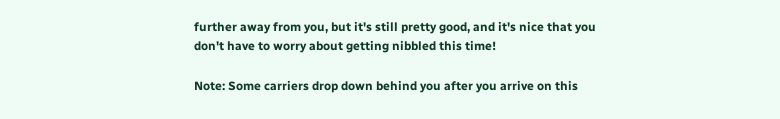further away from you, but it's still pretty good, and it's nice that you don't have to worry about getting nibbled this time!

Note: Some carriers drop down behind you after you arrive on this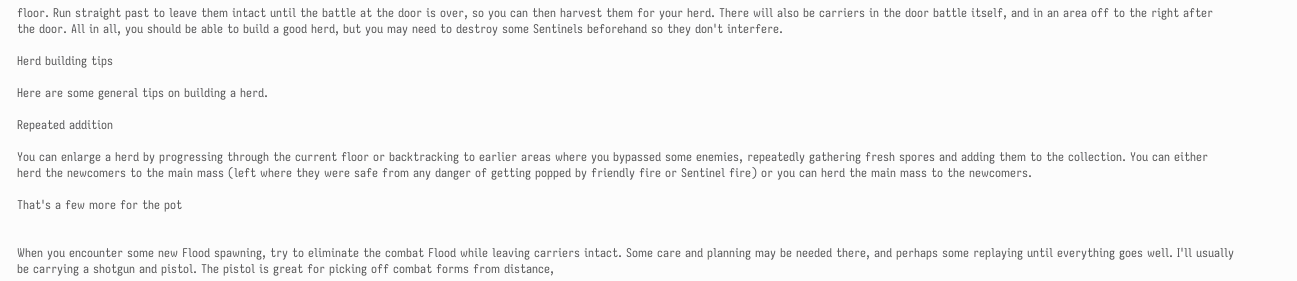floor. Run straight past to leave them intact until the battle at the door is over, so you can then harvest them for your herd. There will also be carriers in the door battle itself, and in an area off to the right after the door. All in all, you should be able to build a good herd, but you may need to destroy some Sentinels beforehand so they don't interfere.

Herd building tips

Here are some general tips on building a herd.

Repeated addition

You can enlarge a herd by progressing through the current floor or backtracking to earlier areas where you bypassed some enemies, repeatedly gathering fresh spores and adding them to the collection. You can either herd the newcomers to the main mass (left where they were safe from any danger of getting popped by friendly fire or Sentinel fire) or you can herd the main mass to the newcomers.

That's a few more for the pot


When you encounter some new Flood spawning, try to eliminate the combat Flood while leaving carriers intact. Some care and planning may be needed there, and perhaps some replaying until everything goes well. I'll usually be carrying a shotgun and pistol. The pistol is great for picking off combat forms from distance,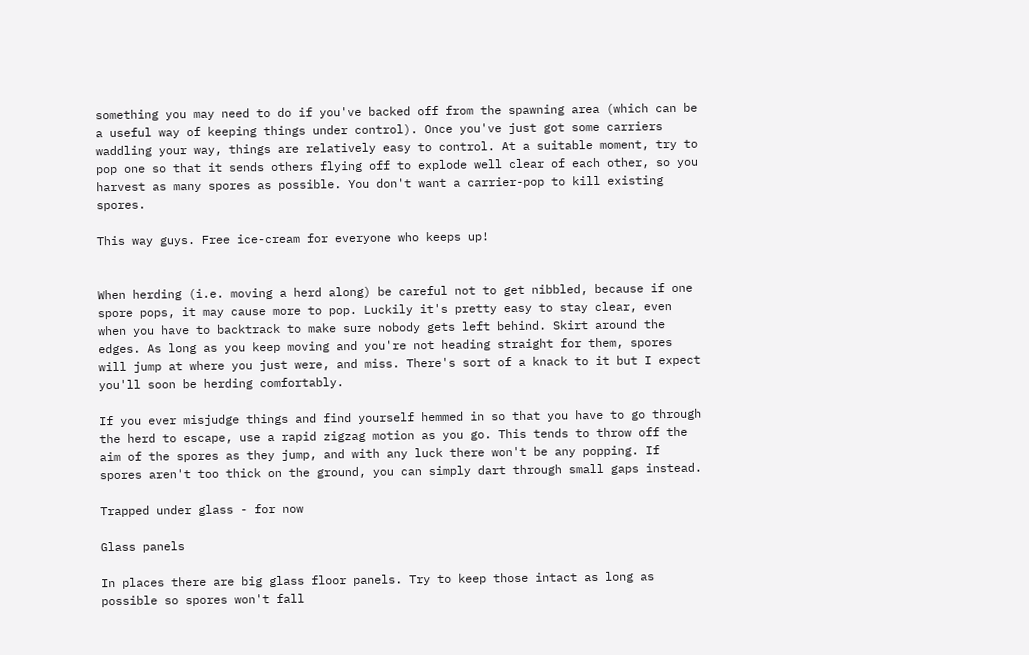something you may need to do if you've backed off from the spawning area (which can be a useful way of keeping things under control). Once you've just got some carriers waddling your way, things are relatively easy to control. At a suitable moment, try to pop one so that it sends others flying off to explode well clear of each other, so you harvest as many spores as possible. You don't want a carrier-pop to kill existing spores.

This way guys. Free ice-cream for everyone who keeps up!


When herding (i.e. moving a herd along) be careful not to get nibbled, because if one spore pops, it may cause more to pop. Luckily it's pretty easy to stay clear, even when you have to backtrack to make sure nobody gets left behind. Skirt around the edges. As long as you keep moving and you're not heading straight for them, spores will jump at where you just were, and miss. There's sort of a knack to it but I expect you'll soon be herding comfortably.

If you ever misjudge things and find yourself hemmed in so that you have to go through the herd to escape, use a rapid zigzag motion as you go. This tends to throw off the aim of the spores as they jump, and with any luck there won't be any popping. If spores aren't too thick on the ground, you can simply dart through small gaps instead.

Trapped under glass - for now

Glass panels

In places there are big glass floor panels. Try to keep those intact as long as possible so spores won't fall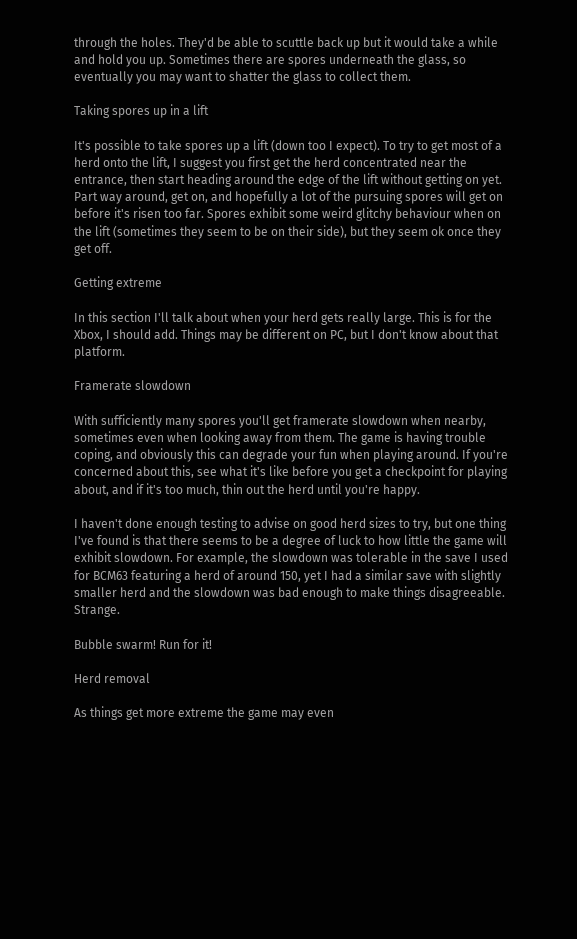through the holes. They'd be able to scuttle back up but it would take a while and hold you up. Sometimes there are spores underneath the glass, so eventually you may want to shatter the glass to collect them.

Taking spores up in a lift

It's possible to take spores up a lift (down too I expect). To try to get most of a herd onto the lift, I suggest you first get the herd concentrated near the entrance, then start heading around the edge of the lift without getting on yet. Part way around, get on, and hopefully a lot of the pursuing spores will get on before it's risen too far. Spores exhibit some weird glitchy behaviour when on the lift (sometimes they seem to be on their side), but they seem ok once they get off.

Getting extreme

In this section I'll talk about when your herd gets really large. This is for the Xbox, I should add. Things may be different on PC, but I don't know about that platform.

Framerate slowdown

With sufficiently many spores you'll get framerate slowdown when nearby, sometimes even when looking away from them. The game is having trouble coping, and obviously this can degrade your fun when playing around. If you're concerned about this, see what it's like before you get a checkpoint for playing about, and if it's too much, thin out the herd until you're happy.

I haven't done enough testing to advise on good herd sizes to try, but one thing I've found is that there seems to be a degree of luck to how little the game will exhibit slowdown. For example, the slowdown was tolerable in the save I used for BCM63 featuring a herd of around 150, yet I had a similar save with slightly smaller herd and the slowdown was bad enough to make things disagreeable. Strange.

Bubble swarm! Run for it!

Herd removal

As things get more extreme the game may even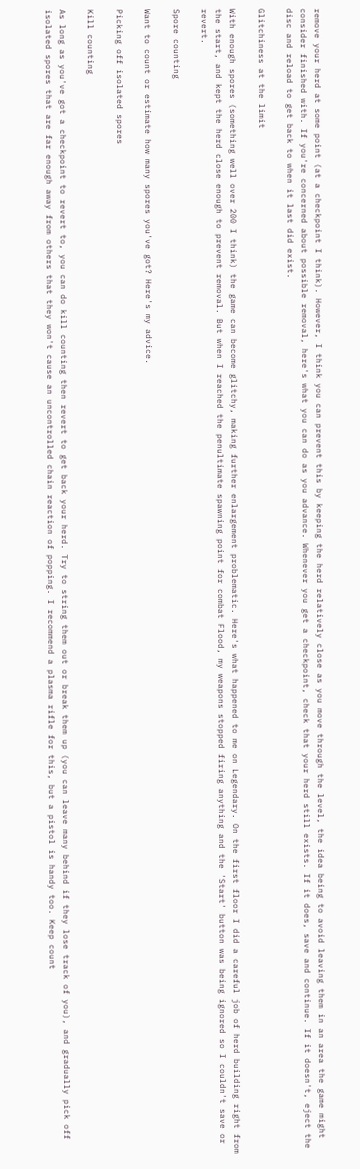remove your herd at some point (at a checkpoint I think). However, I think you can prevent this by keeping the herd relatively close as you move through the level, the idea being to avoid leaving them in an area the game might consider finished with. If you're concerned about possible removal, here's what you can do as you advance. Whenever you get a checkpoint, check that your herd still exists. If it does, save and continue. If it doesn't, eject the disc and reload to get back to when it last did exist.

Glitchiness at the limit

With enough spores (something well over 200 I think) the game can become glitchy, making further enlargement problematic. Here's what happened to me on Legendary. On the first floor I did a careful job of herd building right from the start, and kept the herd close enough to prevent removal. But when I reached the penultimate spawning point for combat Flood, my weapons stopped firing anything and the 'Start' button was being ignored so I couldn't save or revert.

Spore counting

Want to count or estimate how many spores you've got? Here's my advice.

Picking off isolated spores

Kill counting

As long as you've got a checkpoint to revert to, you can do kill counting then revert to get back your herd. Try to string them out or break them up (you can leave many behind if they lose track of you), and gradually pick off isolated spores that are far enough away from others that they won't cause an uncontrolled chain reaction of popping. I recommend a plasma rifle for this, but a pistol is handy too. Keep count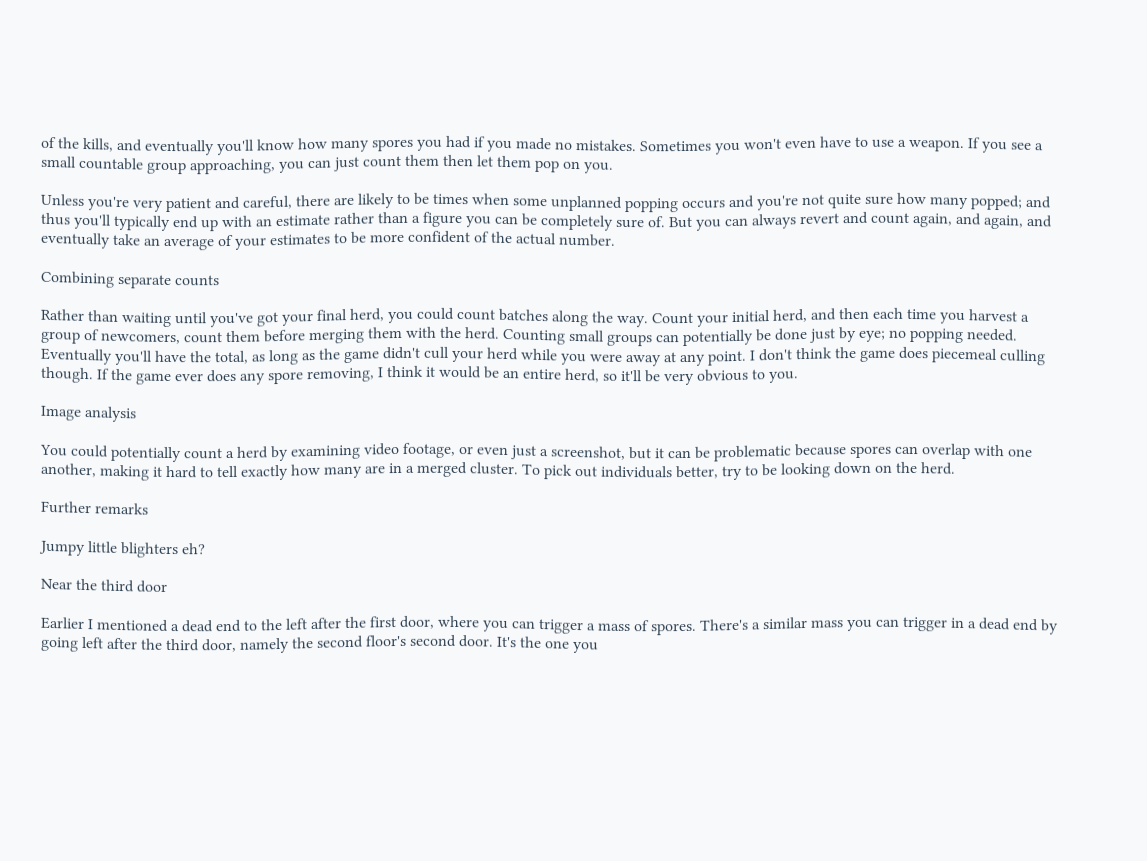of the kills, and eventually you'll know how many spores you had if you made no mistakes. Sometimes you won't even have to use a weapon. If you see a small countable group approaching, you can just count them then let them pop on you.

Unless you're very patient and careful, there are likely to be times when some unplanned popping occurs and you're not quite sure how many popped; and thus you'll typically end up with an estimate rather than a figure you can be completely sure of. But you can always revert and count again, and again, and eventually take an average of your estimates to be more confident of the actual number.

Combining separate counts

Rather than waiting until you've got your final herd, you could count batches along the way. Count your initial herd, and then each time you harvest a group of newcomers, count them before merging them with the herd. Counting small groups can potentially be done just by eye; no popping needed. Eventually you'll have the total, as long as the game didn't cull your herd while you were away at any point. I don't think the game does piecemeal culling though. If the game ever does any spore removing, I think it would be an entire herd, so it'll be very obvious to you.

Image analysis

You could potentially count a herd by examining video footage, or even just a screenshot, but it can be problematic because spores can overlap with one another, making it hard to tell exactly how many are in a merged cluster. To pick out individuals better, try to be looking down on the herd.

Further remarks

Jumpy little blighters eh?

Near the third door

Earlier I mentioned a dead end to the left after the first door, where you can trigger a mass of spores. There's a similar mass you can trigger in a dead end by going left after the third door, namely the second floor's second door. It's the one you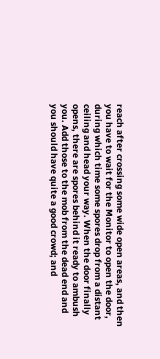reach after crossing some wide open areas, and then you have to wait for the Monitor to open the door, during which time some spores drop from a distant ceiling and head your way. When the door finally opens, there are spores behind it ready to ambush you. Add those to the mob from the dead end and you should have quite a good crowd; and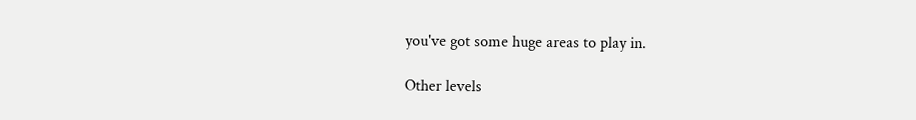you've got some huge areas to play in.

Other levels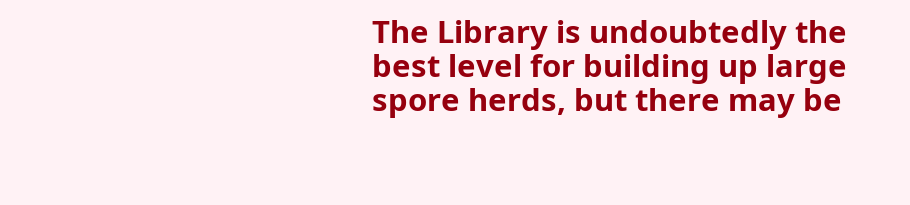The Library is undoubtedly the best level for building up large spore herds, but there may be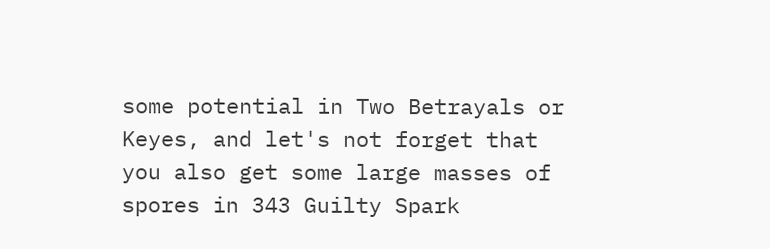some potential in Two Betrayals or Keyes, and let's not forget that you also get some large masses of spores in 343 Guilty Spark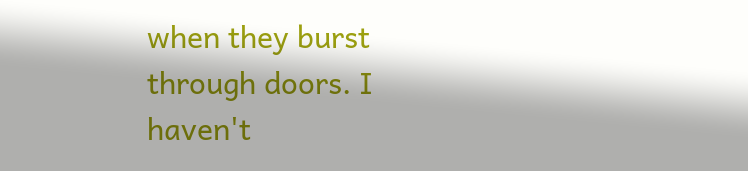when they burst through doors. I haven't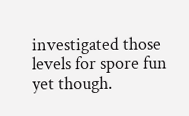investigated those levels for spore fun yet though.